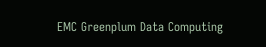EMC Greenplum Data Computing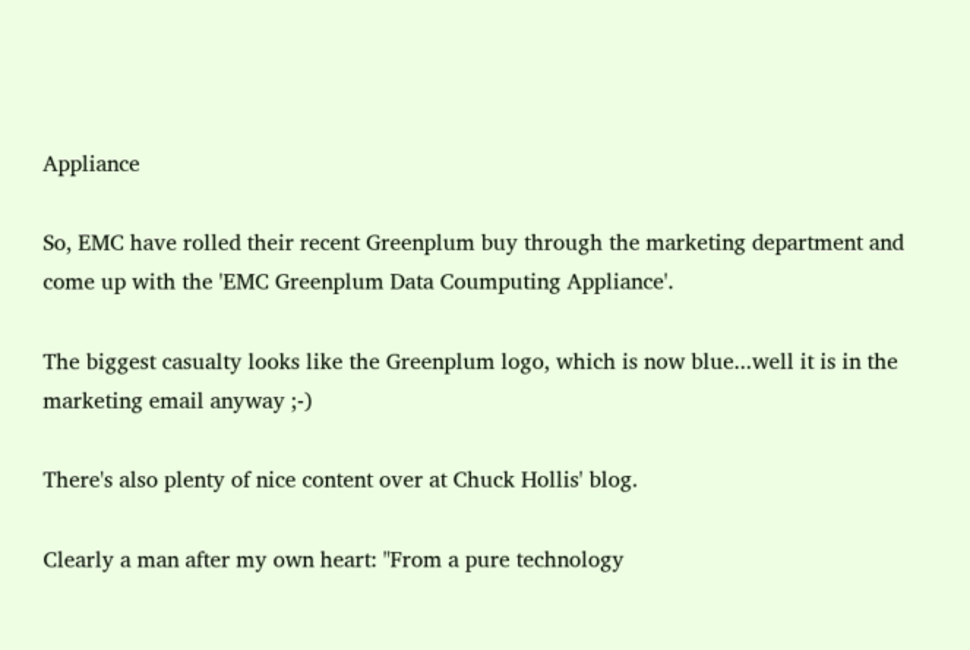Appliance

So, EMC have rolled their recent Greenplum buy through the marketing department and come up with the 'EMC Greenplum Data Coumputing Appliance'.

The biggest casualty looks like the Greenplum logo, which is now blue...well it is in the marketing email anyway ;-)

There's also plenty of nice content over at Chuck Hollis' blog.

Clearly a man after my own heart: "From a pure technology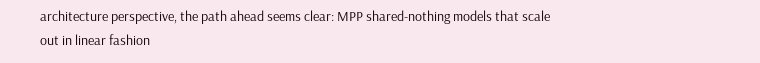architecture perspective, the path ahead seems clear: MPP shared-nothing models that scale out in linear fashion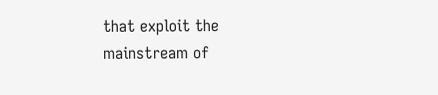that exploit the mainstream of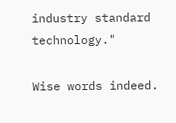industry standard technology."

Wise words indeed.